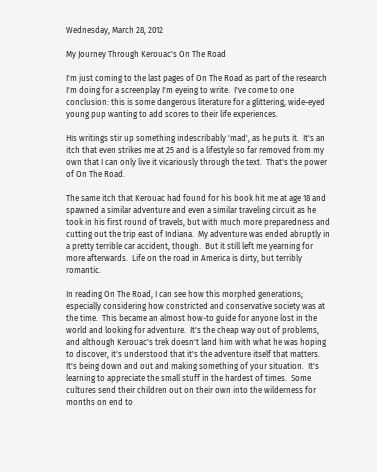Wednesday, March 28, 2012

My Journey Through Kerouac's On The Road

I'm just coming to the last pages of On The Road as part of the research I'm doing for a screenplay I'm eyeing to write.  I've come to one conclusion: this is some dangerous literature for a glittering, wide-eyed young pup wanting to add scores to their life experiences.

His writings stir up something indescribably 'mad', as he puts it.  It's an itch that even strikes me at 25 and is a lifestyle so far removed from my own that I can only live it vicariously through the text.  That's the power of On The Road.

The same itch that Kerouac had found for his book hit me at age 18 and spawned a similar adventure and even a similar traveling circuit as he took in his first round of travels, but with much more preparedness and cutting out the trip east of Indiana.  My adventure was ended abruptly in a pretty terrible car accident, though.  But it still left me yearning for more afterwards.  Life on the road in America is dirty, but terribly romantic.

In reading On The Road, I can see how this morphed generations; especially considering how constricted and conservative society was at the time.  This became an almost how-to guide for anyone lost in the world and looking for adventure.  It's the cheap way out of problems, and although Kerouac's trek doesn't land him with what he was hoping to discover, it's understood that it's the adventure itself that matters.  It's being down and out and making something of your situation.  It's learning to appreciate the small stuff in the hardest of times.  Some cultures send their children out on their own into the wilderness for months on end to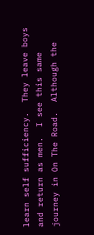learn self sufficiency.  They leave boys and return as men.  I see this same journey in On The Road.  Although the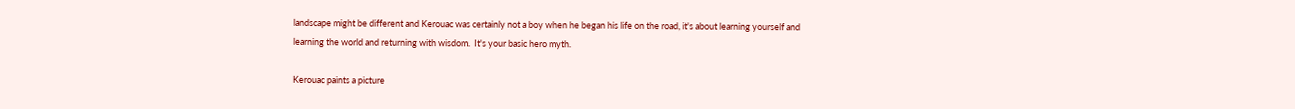landscape might be different and Kerouac was certainly not a boy when he began his life on the road, it's about learning yourself and learning the world and returning with wisdom.  It's your basic hero myth.

Kerouac paints a picture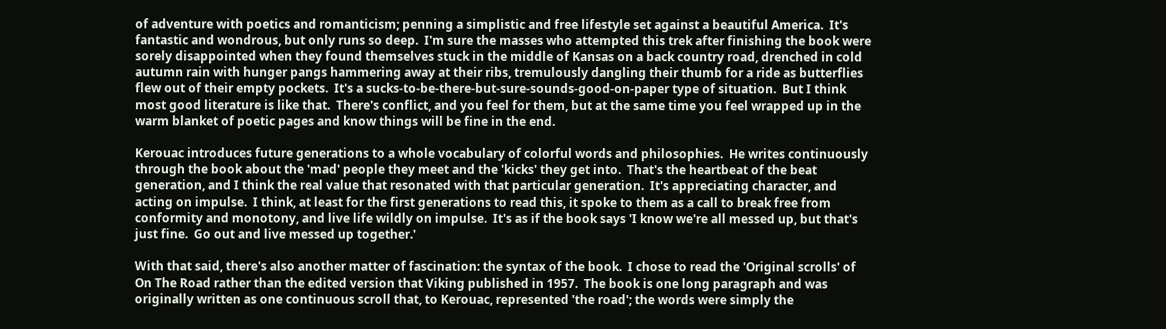of adventure with poetics and romanticism; penning a simplistic and free lifestyle set against a beautiful America.  It's fantastic and wondrous, but only runs so deep.  I'm sure the masses who attempted this trek after finishing the book were sorely disappointed when they found themselves stuck in the middle of Kansas on a back country road, drenched in cold autumn rain with hunger pangs hammering away at their ribs, tremulously dangling their thumb for a ride as butterflies flew out of their empty pockets.  It's a sucks-to-be-there-but-sure-sounds-good-on-paper type of situation.  But I think most good literature is like that.  There's conflict, and you feel for them, but at the same time you feel wrapped up in the warm blanket of poetic pages and know things will be fine in the end.

Kerouac introduces future generations to a whole vocabulary of colorful words and philosophies.  He writes continuously through the book about the 'mad' people they meet and the 'kicks' they get into.  That's the heartbeat of the beat generation, and I think the real value that resonated with that particular generation.  It's appreciating character, and acting on impulse.  I think, at least for the first generations to read this, it spoke to them as a call to break free from conformity and monotony, and live life wildly on impulse.  It's as if the book says 'I know we're all messed up, but that's just fine.  Go out and live messed up together.'

With that said, there's also another matter of fascination: the syntax of the book.  I chose to read the 'Original scrolls' of On The Road rather than the edited version that Viking published in 1957.  The book is one long paragraph and was originally written as one continuous scroll that, to Kerouac, represented 'the road'; the words were simply the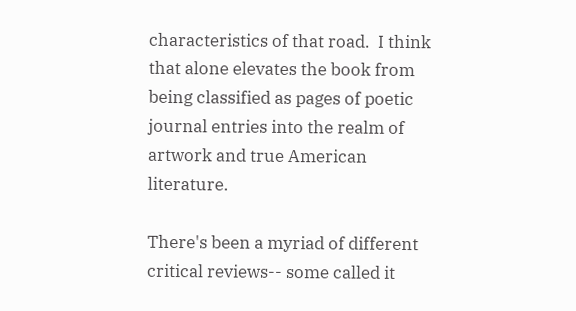characteristics of that road.  I think that alone elevates the book from being classified as pages of poetic journal entries into the realm of artwork and true American literature.

There's been a myriad of different critical reviews-- some called it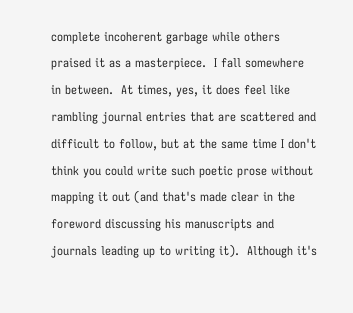complete incoherent garbage while others praised it as a masterpiece.  I fall somewhere in between.  At times, yes, it does feel like rambling journal entries that are scattered and difficult to follow, but at the same time I don't think you could write such poetic prose without mapping it out (and that's made clear in the foreword discussing his manuscripts and journals leading up to writing it).  Although it's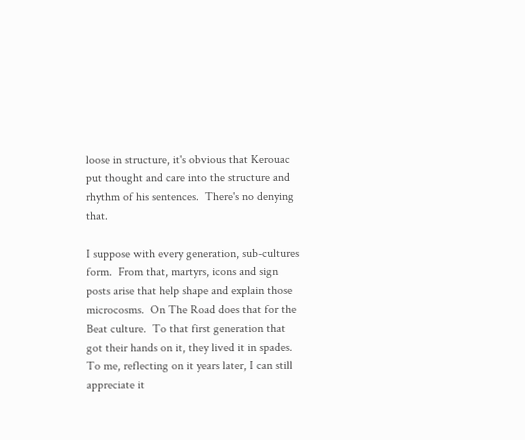loose in structure, it's obvious that Kerouac put thought and care into the structure and rhythm of his sentences.  There's no denying that.

I suppose with every generation, sub-cultures form.  From that, martyrs, icons and sign posts arise that help shape and explain those microcosms.  On The Road does that for the Beat culture.  To that first generation that got their hands on it, they lived it in spades.  To me, reflecting on it years later, I can still appreciate it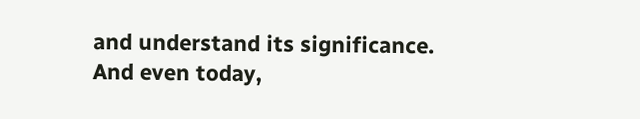and understand its significance.  And even today,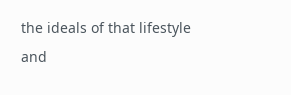the ideals of that lifestyle and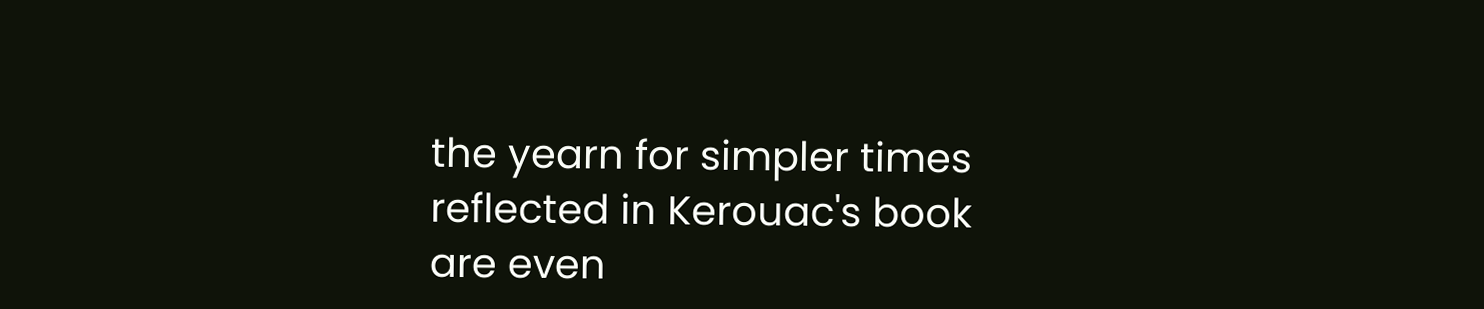the yearn for simpler times reflected in Kerouac's book are even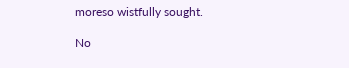moreso wistfully sought.

No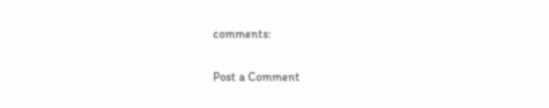comments:

Post a Comment